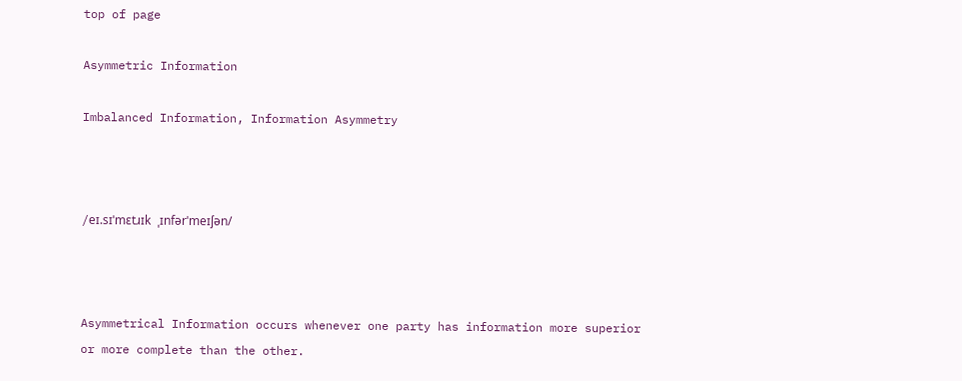top of page

Asymmetric Information

Imbalanced Information, Information Asymmetry



/eɪ.sɪˈmɛtɹɪk ˌɪnfərˈmeɪʃən/



Asymmetrical Information occurs whenever one party has information more superior or more complete than the other.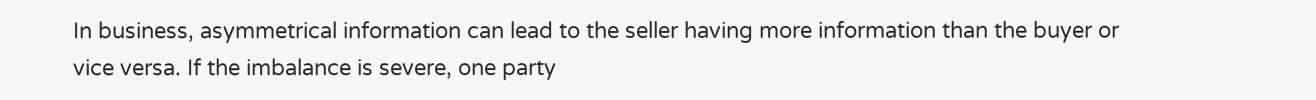In business, asymmetrical information can lead to the seller having more information than the buyer or vice versa. If the imbalance is severe, one party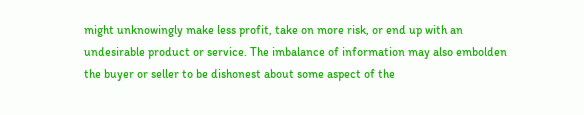might unknowingly make less profit, take on more risk, or end up with an undesirable product or service. The imbalance of information may also embolden the buyer or seller to be dishonest about some aspect of the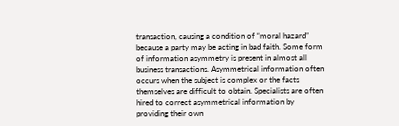transaction, causing a condition of “moral hazard” because a party may be acting in bad faith. Some form of information asymmetry is present in almost all business transactions. Asymmetrical information often occurs when the subject is complex or the facts themselves are difficult to obtain. Specialists are often hired to correct asymmetrical information by providing their own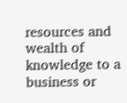resources and wealth of knowledge to a business or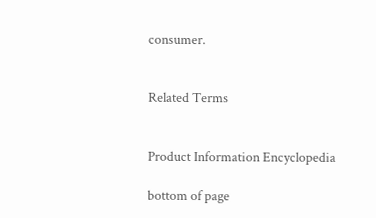consumer.


Related Terms


Product Information Encyclopedia

bottom of page